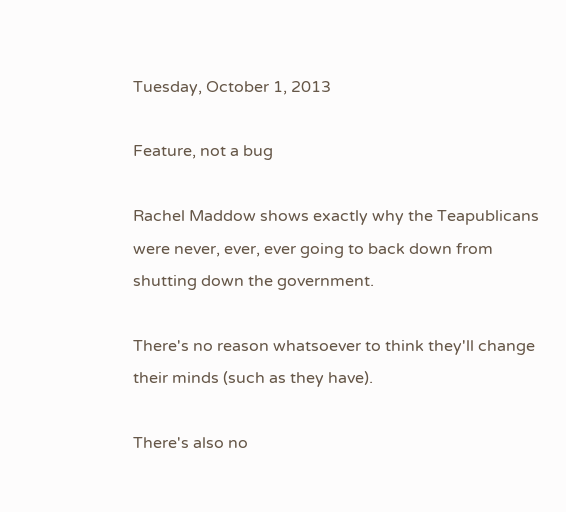Tuesday, October 1, 2013

Feature, not a bug

Rachel Maddow shows exactly why the Teapublicans were never, ever, ever going to back down from shutting down the government.

There's no reason whatsoever to think they'll change their minds (such as they have).

There's also no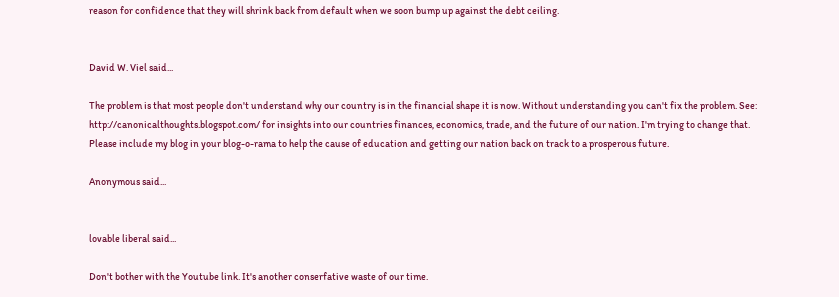reason for confidence that they will shrink back from default when we soon bump up against the debt ceiling.


David W. Viel said...

The problem is that most people don't understand why our country is in the financial shape it is now. Without understanding you can't fix the problem. See: http://canonicalthoughts.blogspot.com/ for insights into our countries finances, economics, trade, and the future of our nation. I'm trying to change that. Please include my blog in your blog-o-rama to help the cause of education and getting our nation back on track to a prosperous future.

Anonymous said...


lovable liberal said...

Don't bother with the Youtube link. It's another conserfative waste of our time.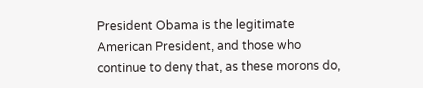President Obama is the legitimate American President, and those who continue to deny that, as these morons do,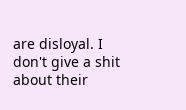are disloyal. I don't give a shit about their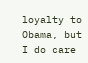loyalty to Obama, but I do care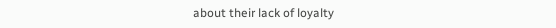about their lack of loyalty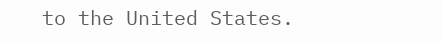to the United States.